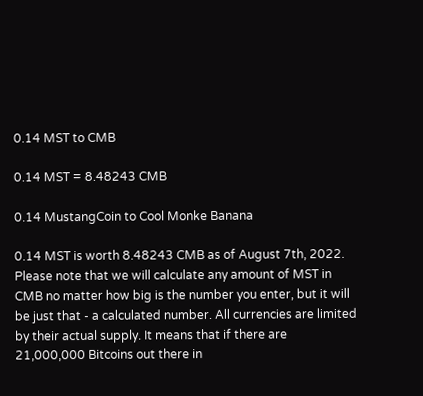0.14 MST to CMB

0.14 MST = 8.48243 CMB

0.14 MustangCoin to Cool Monke Banana

0.14 MST is worth 8.48243 CMB as of August 7th, 2022. Please note that we will calculate any amount of MST in CMB no matter how big is the number you enter, but it will be just that - a calculated number. All currencies are limited by their actual supply. It means that if there are 21,000,000 Bitcoins out there in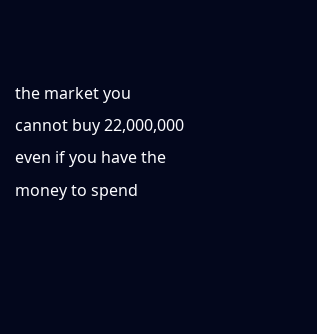the market you cannot buy 22,000,000 even if you have the money to spend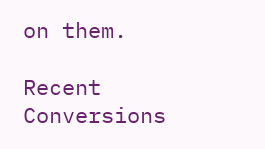on them.

Recent Conversions